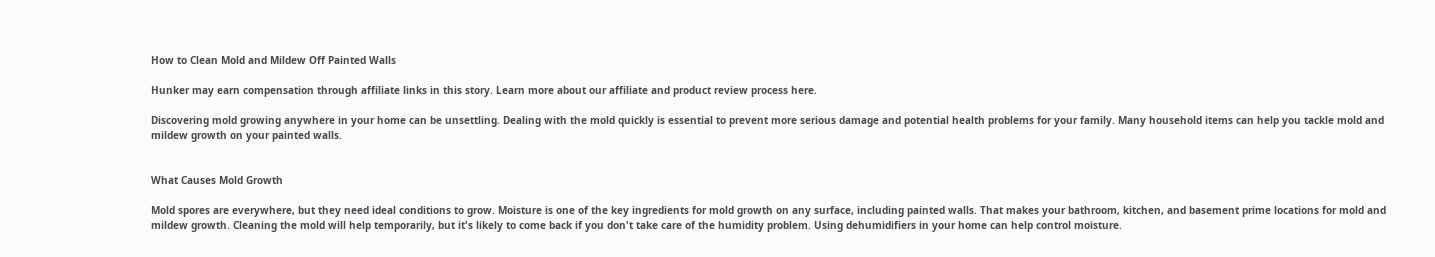How to Clean Mold and Mildew Off Painted Walls

Hunker may earn compensation through affiliate links in this story. Learn more about our affiliate and product review process here.

Discovering mold growing anywhere in your home can be unsettling. Dealing with the mold quickly is essential to prevent more serious damage and potential health problems for your family. Many household items can help you tackle mold and mildew growth on your painted walls.


What Causes Mold Growth

Mold spores are everywhere, but they need ideal conditions to grow. Moisture is one of the key ingredients for mold growth on any surface, including painted walls. That makes your bathroom, kitchen, and basement prime locations for mold and mildew growth. Cleaning the mold will help temporarily, but it's likely to come back if you don't take care of the humidity problem. Using dehumidifiers in your home can help control moisture.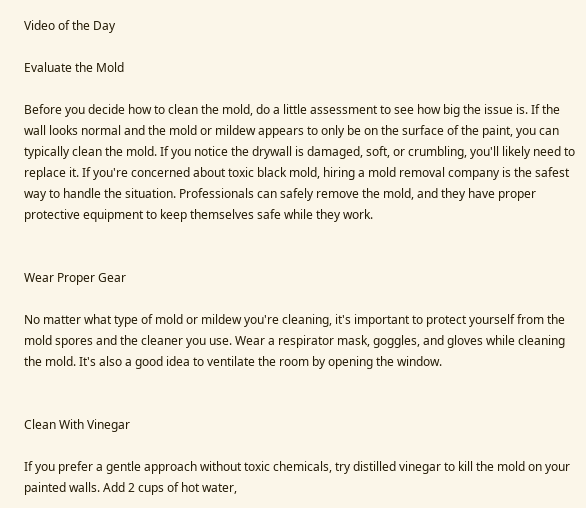Video of the Day

Evaluate the Mold

Before you decide how to clean the mold, do a little assessment to see how big the issue is. If the wall looks normal and the mold or mildew appears to only be on the surface of the paint, you can typically clean the mold. If you notice the drywall is damaged, soft, or crumbling, you'll likely need to replace it. If you're concerned about toxic black mold, hiring a mold removal company is the safest way to handle the situation. Professionals can safely remove the mold, and they have proper protective equipment to keep themselves safe while they work.


Wear Proper Gear

No matter what type of mold or mildew you're cleaning, it's important to protect yourself from the mold spores and the cleaner you use. Wear a respirator mask, goggles, and gloves while cleaning the mold. It's also a good idea to ventilate the room by opening the window.


Clean With Vinegar

If you prefer a gentle approach without toxic chemicals, try distilled vinegar to kill the mold on your painted walls. Add 2 cups of hot water,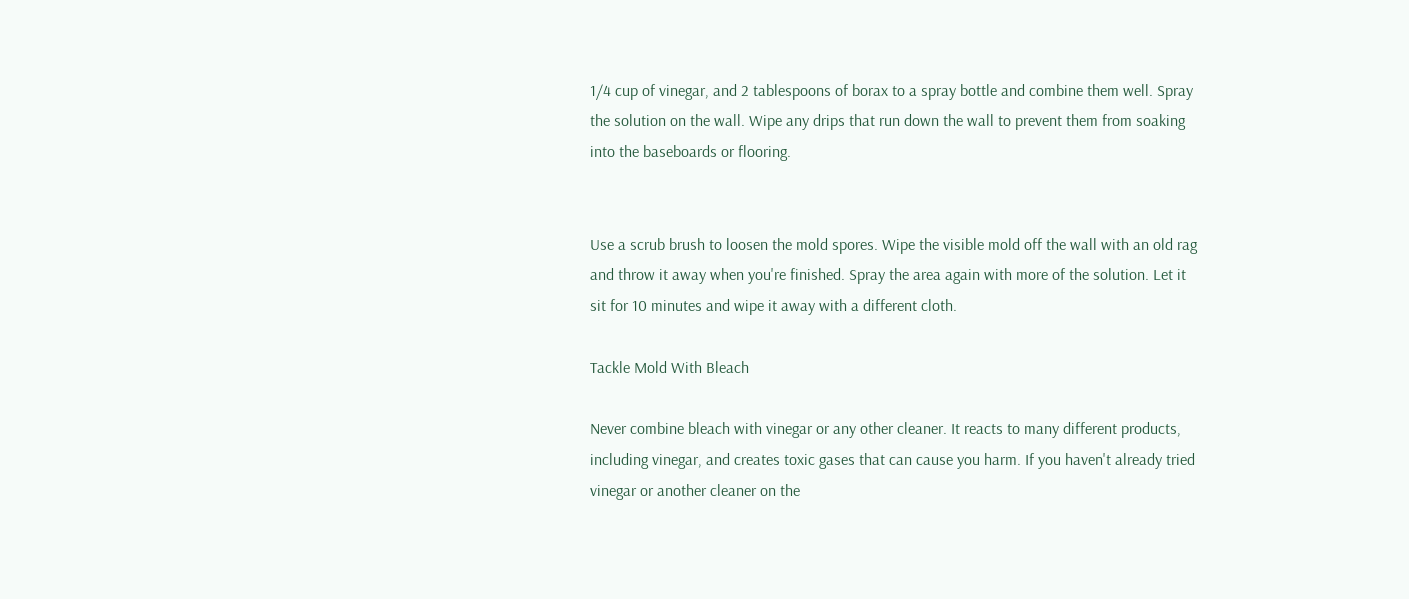1/4 cup of vinegar, and 2 tablespoons of borax to a spray bottle and combine them well. Spray the solution on the wall. Wipe any drips that run down the wall to prevent them from soaking into the baseboards or flooring.


Use a scrub brush to loosen the mold spores. Wipe the visible mold off the wall with an old rag and throw it away when you're finished. Spray the area again with more of the solution. Let it sit for 10 minutes and wipe it away with a different cloth.

Tackle Mold With Bleach

Never combine bleach with vinegar or any other cleaner. It reacts to many different products, including vinegar, and creates toxic gases that can cause you harm. If you haven't already tried vinegar or another cleaner on the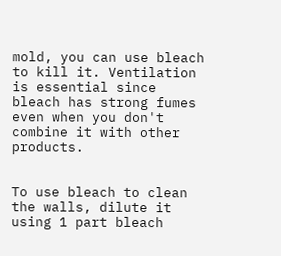mold, you can use bleach to kill it. Ventilation is essential since bleach has strong fumes even when you don't combine it with other products.


To use bleach to clean the walls, dilute it using 1 part bleach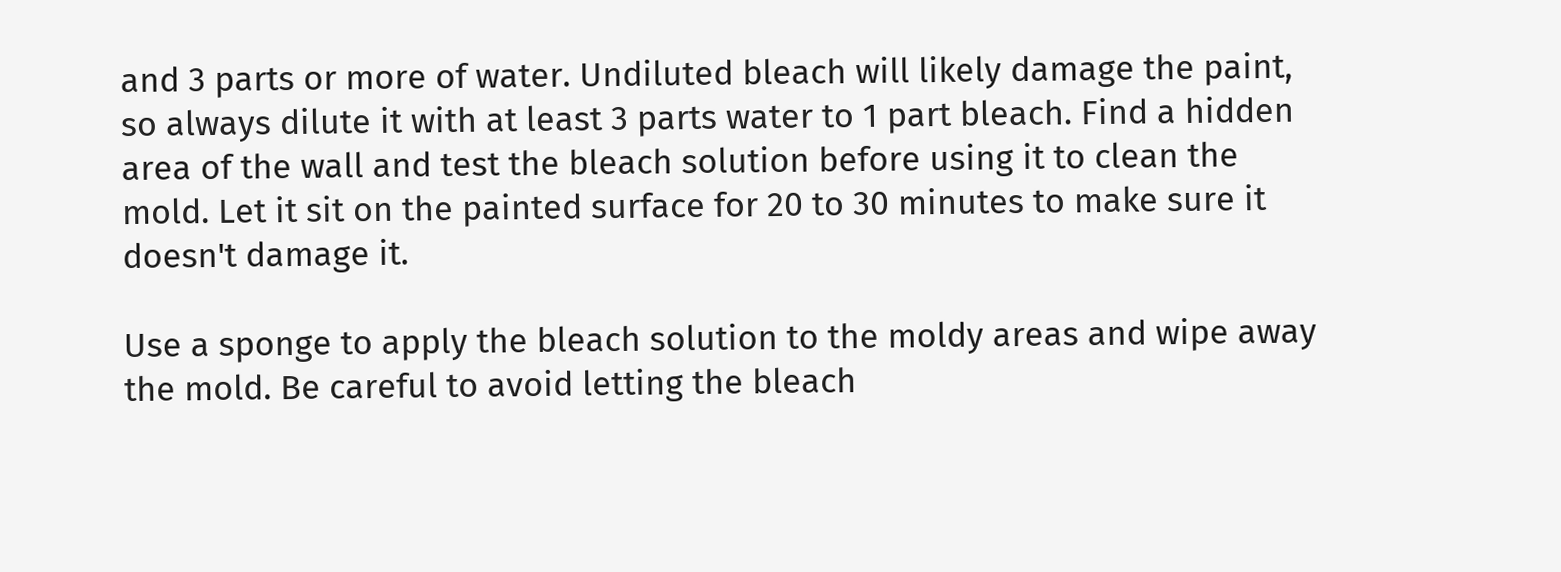and 3 parts or more of water. Undiluted bleach will likely damage the paint, so always dilute it with at least 3 parts water to 1 part bleach. Find a hidden area of the wall and test the bleach solution before using it to clean the mold. Let it sit on the painted surface for 20 to 30 minutes to make sure it doesn't damage it.

Use a sponge to apply the bleach solution to the moldy areas and wipe away the mold. Be careful to avoid letting the bleach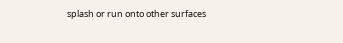splash or run onto other surfaces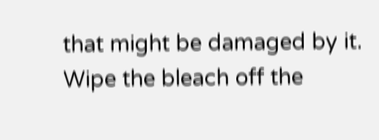that might be damaged by it. Wipe the bleach off the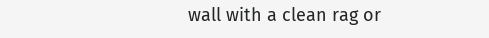wall with a clean rag or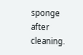sponge after cleaning.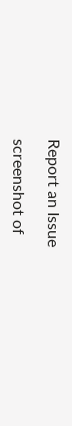Report an Issue

screenshot of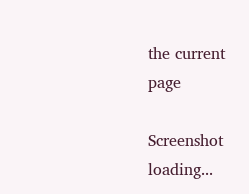the current page

Screenshot loading...